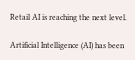Retail AI is reaching the next level.

Artificial Intelligence (AI) has been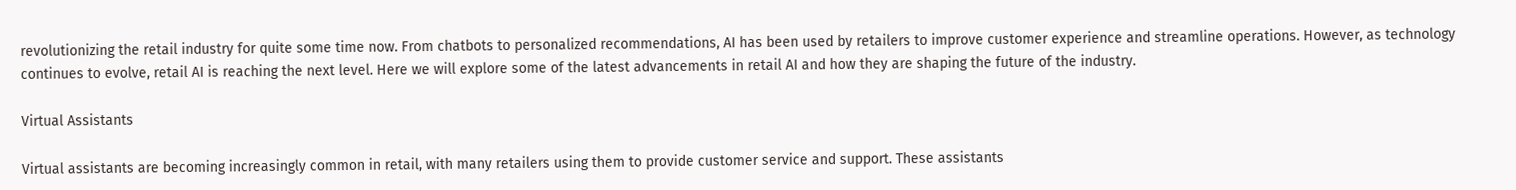revolutionizing the retail industry for quite some time now. From chatbots to personalized recommendations, AI has been used by retailers to improve customer experience and streamline operations. However, as technology continues to evolve, retail AI is reaching the next level. Here we will explore some of the latest advancements in retail AI and how they are shaping the future of the industry.

Virtual Assistants

Virtual assistants are becoming increasingly common in retail, with many retailers using them to provide customer service and support. These assistants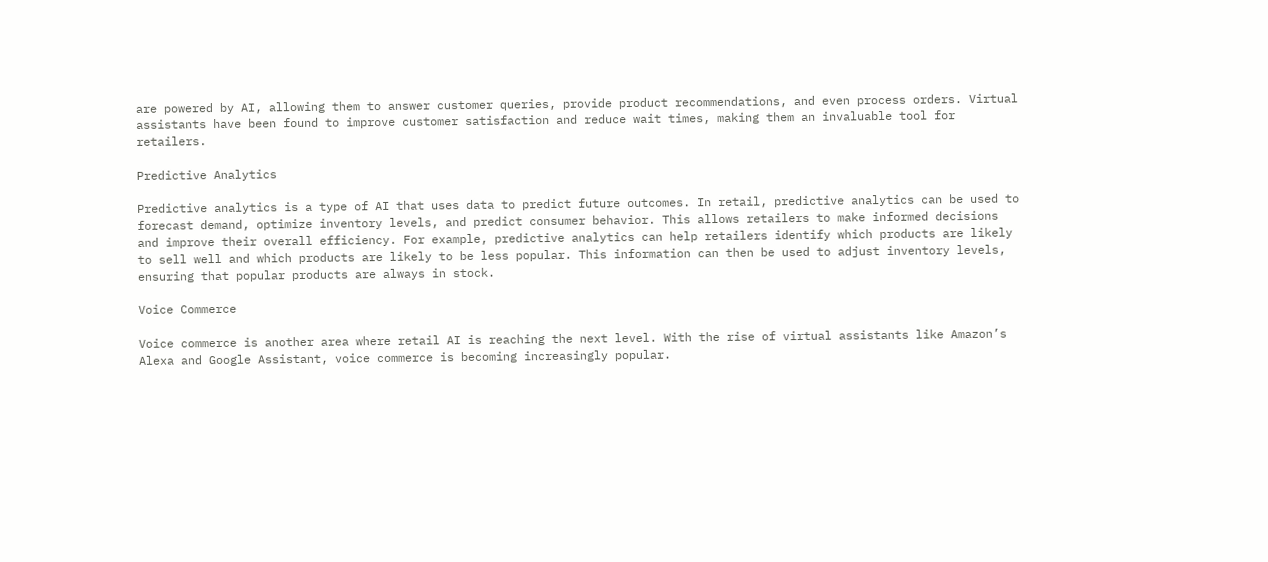are powered by AI, allowing them to answer customer queries, provide product recommendations, and even process orders. Virtual assistants have been found to improve customer satisfaction and reduce wait times, making them an invaluable tool for retailers.

Predictive Analytics

Predictive analytics is a type of AI that uses data to predict future outcomes. In retail, predictive analytics can be used to forecast demand, optimize inventory levels, and predict consumer behavior. This allows retailers to make informed decisions and improve their overall efficiency. For example, predictive analytics can help retailers identify which products are likely to sell well and which products are likely to be less popular. This information can then be used to adjust inventory levels, ensuring that popular products are always in stock.

Voice Commerce

Voice commerce is another area where retail AI is reaching the next level. With the rise of virtual assistants like Amazon’s Alexa and Google Assistant, voice commerce is becoming increasingly popular.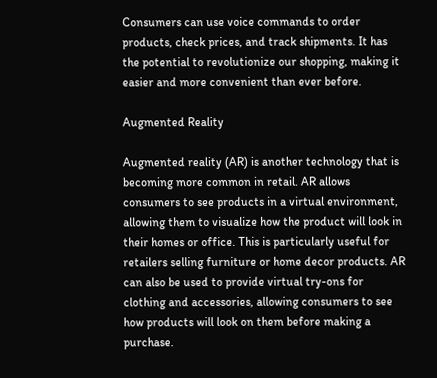Consumers can use voice commands to order products, check prices, and track shipments. It has the potential to revolutionize our shopping, making it easier and more convenient than ever before.

Augmented Reality

Augmented reality (AR) is another technology that is becoming more common in retail. AR allows consumers to see products in a virtual environment, allowing them to visualize how the product will look in their homes or office. This is particularly useful for retailers selling furniture or home decor products. AR can also be used to provide virtual try-ons for clothing and accessories, allowing consumers to see how products will look on them before making a purchase.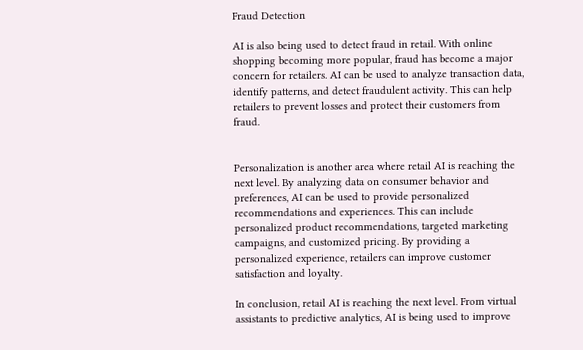Fraud Detection

AI is also being used to detect fraud in retail. With online shopping becoming more popular, fraud has become a major concern for retailers. AI can be used to analyze transaction data, identify patterns, and detect fraudulent activity. This can help retailers to prevent losses and protect their customers from fraud.


Personalization is another area where retail AI is reaching the next level. By analyzing data on consumer behavior and preferences, AI can be used to provide personalized recommendations and experiences. This can include personalized product recommendations, targeted marketing campaigns, and customized pricing. By providing a personalized experience, retailers can improve customer satisfaction and loyalty.

In conclusion, retail AI is reaching the next level. From virtual assistants to predictive analytics, AI is being used to improve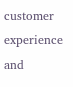customer experience and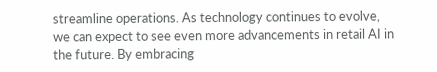streamline operations. As technology continues to evolve, we can expect to see even more advancements in retail AI in the future. By embracing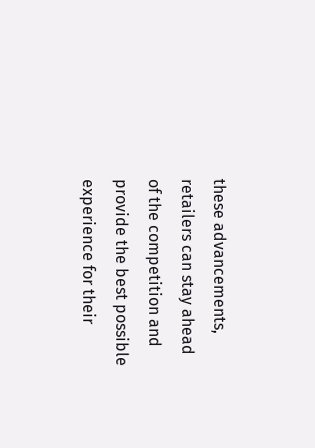these advancements, retailers can stay ahead of the competition and provide the best possible experience for their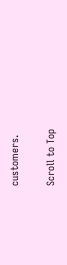customers.

Scroll to Top